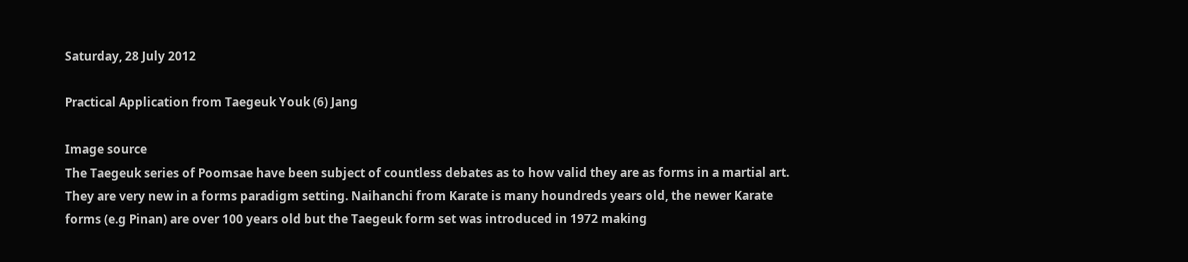Saturday, 28 July 2012

Practical Application from Taegeuk Youk (6) Jang

Image source
The Taegeuk series of Poomsae have been subject of countless debates as to how valid they are as forms in a martial art. They are very new in a forms paradigm setting. Naihanchi from Karate is many houndreds years old, the newer Karate forms (e.g Pinan) are over 100 years old but the Taegeuk form set was introduced in 1972 making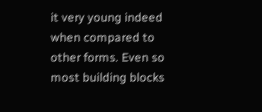it very young indeed when compared to other forms. Even so most building blocks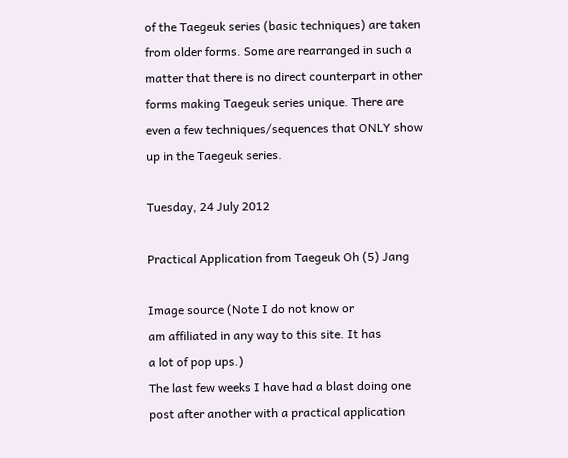of the Taegeuk series (basic techniques) are taken from older forms. Some are rearranged in such a matter that there is no direct counterpart in other forms making Taegeuk series unique. There are even a few techniques/sequences that ONLY show up in the Taegeuk series.

Tuesday, 24 July 2012

Practical Application from Taegeuk Oh (5) Jang

Image source (Note I do not know or
am affiliated in any way to this site. It has
a lot of pop ups.)
The last few weeks I have had a blast doing one post after another with a practical application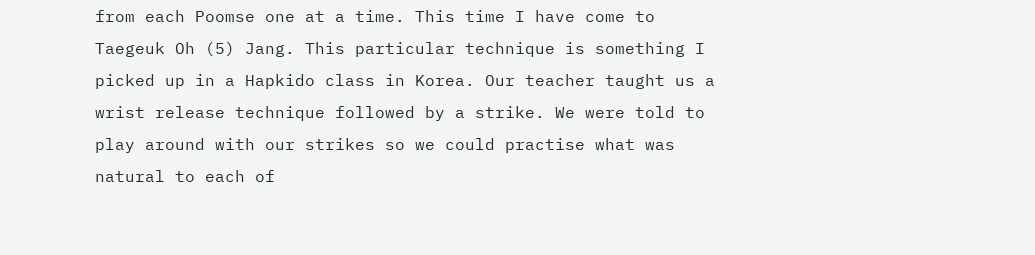from each Poomse one at a time. This time I have come to Taegeuk Oh (5) Jang. This particular technique is something I picked up in a Hapkido class in Korea. Our teacher taught us a wrist release technique followed by a strike. We were told to play around with our strikes so we could practise what was natural to each of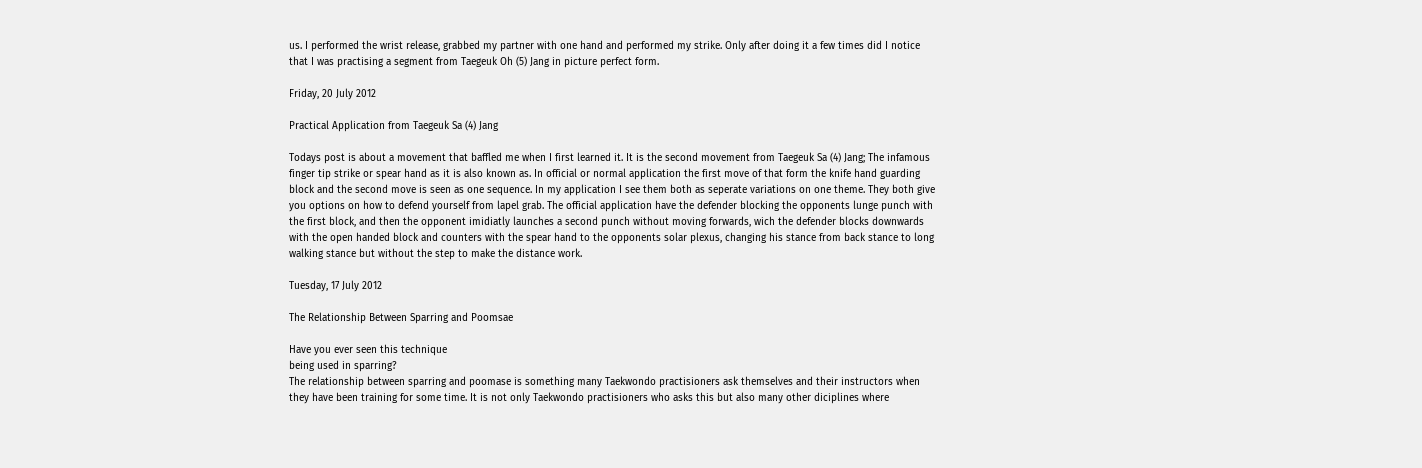us. I performed the wrist release, grabbed my partner with one hand and performed my strike. Only after doing it a few times did I notice that I was practising a segment from Taegeuk Oh (5) Jang in picture perfect form.

Friday, 20 July 2012

Practical Application from Taegeuk Sa (4) Jang

Todays post is about a movement that baffled me when I first learned it. It is the second movement from Taegeuk Sa (4) Jang; The infamous finger tip strike or spear hand as it is also known as. In official or normal application the first move of that form the knife hand guarding block and the second move is seen as one sequence. In my application I see them both as seperate variations on one theme. They both give you options on how to defend yourself from lapel grab. The official application have the defender blocking the opponents lunge punch with the first block, and then the opponent imidiatly launches a second punch without moving forwards, wich the defender blocks downwards with the open handed block and counters with the spear hand to the opponents solar plexus, changing his stance from back stance to long walking stance but without the step to make the distance work.

Tuesday, 17 July 2012

The Relationship Between Sparring and Poomsae

Have you ever seen this technique
being used in sparring?
The relationship between sparring and poomase is something many Taekwondo practisioners ask themselves and their instructors when they have been training for some time. It is not only Taekwondo practisioners who asks this but also many other diciplines where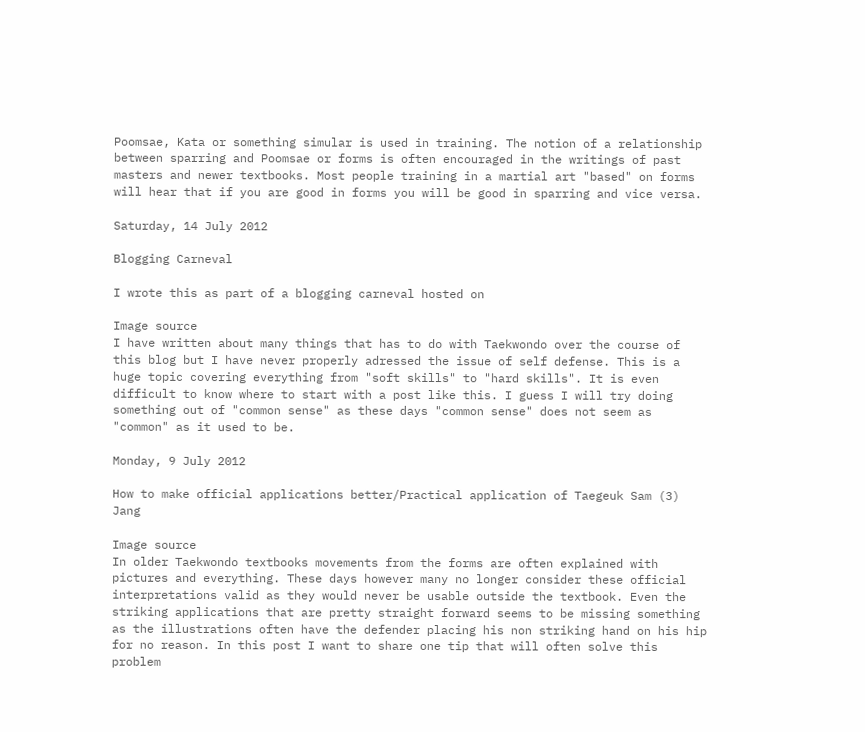Poomsae, Kata or something simular is used in training. The notion of a relationship between sparring and Poomsae or forms is often encouraged in the writings of past masters and newer textbooks. Most people training in a martial art "based" on forms will hear that if you are good in forms you will be good in sparring and vice versa.

Saturday, 14 July 2012

Blogging Carneval

I wrote this as part of a blogging carneval hosted on

Image source
I have written about many things that has to do with Taekwondo over the course of this blog but I have never properly adressed the issue of self defense. This is a huge topic covering everything from "soft skills" to "hard skills". It is even difficult to know where to start with a post like this. I guess I will try doing something out of "common sense" as these days "common sense" does not seem as "common" as it used to be.

Monday, 9 July 2012

How to make official applications better/Practical application of Taegeuk Sam (3) Jang

Image source
In older Taekwondo textbooks movements from the forms are often explained with pictures and everything. These days however many no longer consider these official interpretations valid as they would never be usable outside the textbook. Even the striking applications that are pretty straight forward seems to be missing something as the illustrations often have the defender placing his non striking hand on his hip for no reason. In this post I want to share one tip that will often solve this problem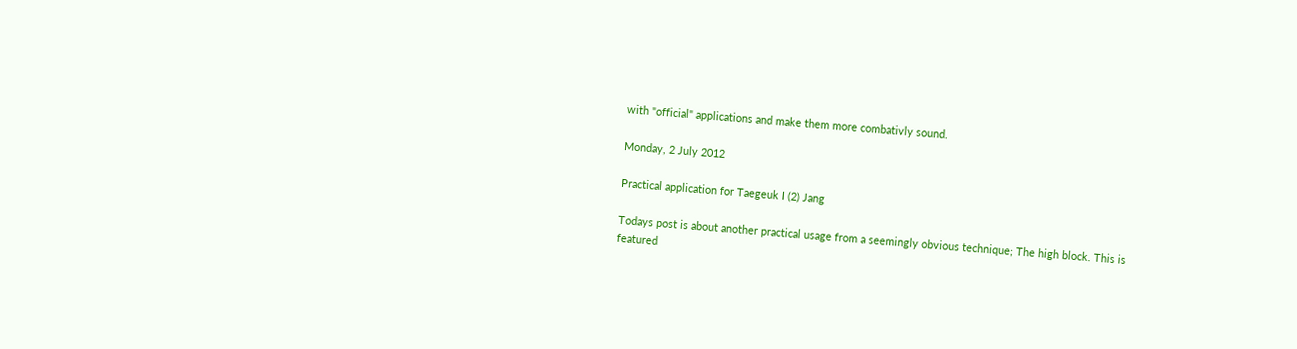with "official" applications and make them more combativly sound.

Monday, 2 July 2012

Practical application for Taegeuk I (2) Jang

Todays post is about another practical usage from a seemingly obvious technique; The high block. This is featured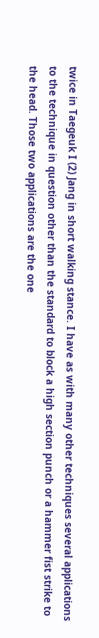twice in Taegeuk I (2) Jang in short walking stance. I have as with many other techniques several applications to the technique in question other than the standard to block a high section punch or a hammer fist strike to the head. Those two applications are the one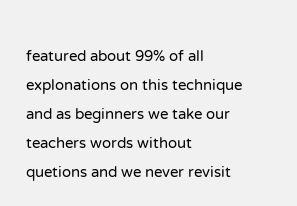featured about 99% of all explonations on this technique and as beginners we take our teachers words without quetions and we never revisit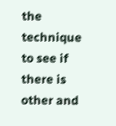the technique to see if there is other and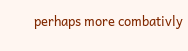perhaps more combativly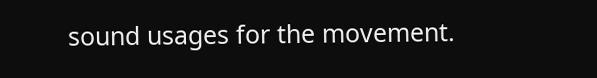sound usages for the movement.